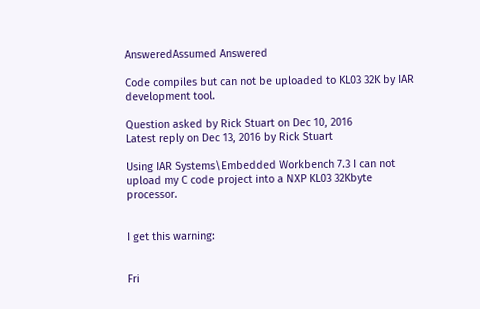AnsweredAssumed Answered

Code compiles but can not be uploaded to KL03 32K by IAR development tool.

Question asked by Rick Stuart on Dec 10, 2016
Latest reply on Dec 13, 2016 by Rick Stuart

Using IAR Systems\Embedded Workbench 7.3 I can not upload my C code project into a NXP KL03 32Kbyte processor.


I get this warning:


Fri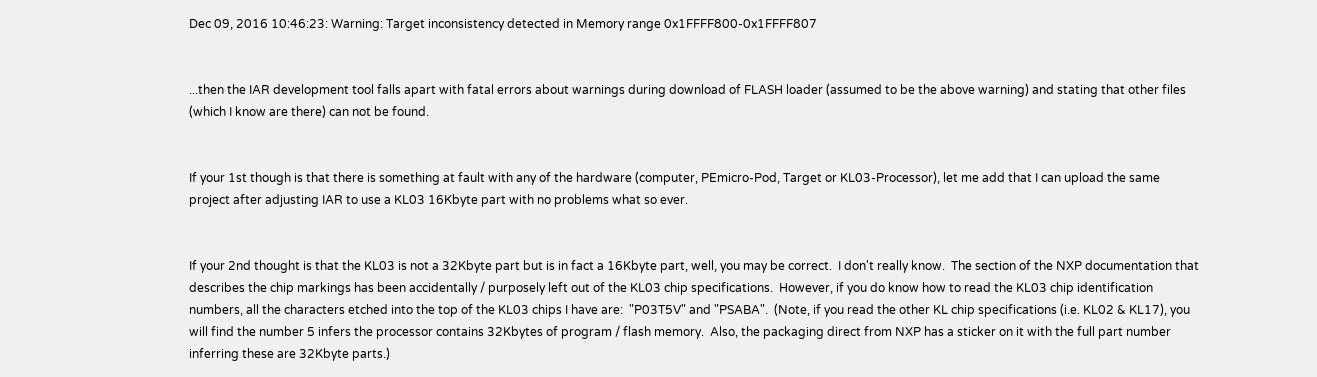Dec 09, 2016 10:46:23: Warning: Target inconsistency detected in Memory range 0x1FFFF800-0x1FFFF807


...then the IAR development tool falls apart with fatal errors about warnings during download of FLASH loader (assumed to be the above warning) and stating that other files (which I know are there) can not be found.


If your 1st though is that there is something at fault with any of the hardware (computer, PEmicro-Pod, Target or KL03-Processor), let me add that I can upload the same project after adjusting IAR to use a KL03 16Kbyte part with no problems what so ever.


If your 2nd thought is that the KL03 is not a 32Kbyte part but is in fact a 16Kbyte part, well, you may be correct.  I don't really know.  The section of the NXP documentation that describes the chip markings has been accidentally / purposely left out of the KL03 chip specifications.  However, if you do know how to read the KL03 chip identification numbers, all the characters etched into the top of the KL03 chips I have are:  "P03T5V" and "PSABA".  (Note, if you read the other KL chip specifications (i.e. KL02 & KL17), you will find the number 5 infers the processor contains 32Kbytes of program / flash memory.  Also, the packaging direct from NXP has a sticker on it with the full part number inferring these are 32Kbyte parts.)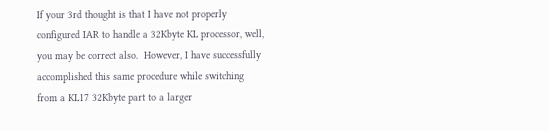If your 3rd thought is that I have not properly configured IAR to handle a 32Kbyte KL processor, well, you may be correct also.  However, I have successfully accomplished this same procedure while switching from a KL17 32Kbyte part to a larger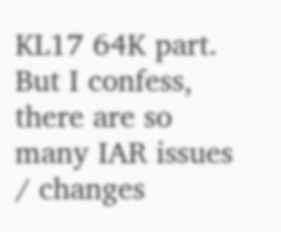KL17 64K part.  But I confess, there are so many IAR issues / changes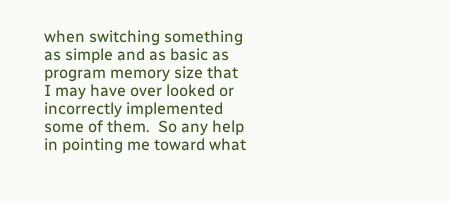when switching something as simple and as basic as program memory size that I may have over looked or incorrectly implemented some of them.  So any help in pointing me toward what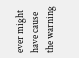ever might have cause the warning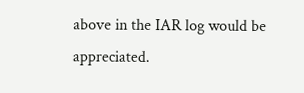above in the IAR log would be appreciated.